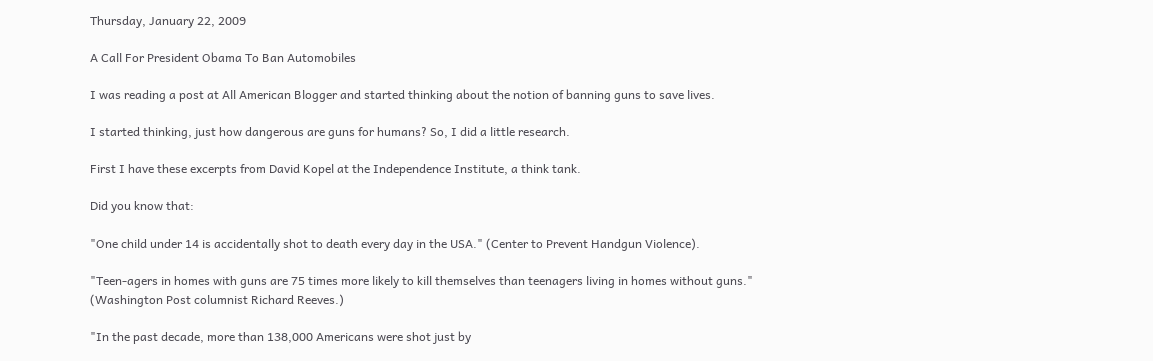Thursday, January 22, 2009

A Call For President Obama To Ban Automobiles

I was reading a post at All American Blogger and started thinking about the notion of banning guns to save lives.

I started thinking, just how dangerous are guns for humans? So, I did a little research.

First I have these excerpts from David Kopel at the Independence Institute, a think tank.

Did you know that:

"One child under 14 is accidentally shot to death every day in the USA." (Center to Prevent Handgun Violence).

"Teen-agers in homes with guns are 75 times more likely to kill themselves than teenagers living in homes without guns." (Washington Post columnist Richard Reeves.)

"In the past decade, more than 138,000 Americans were shot just by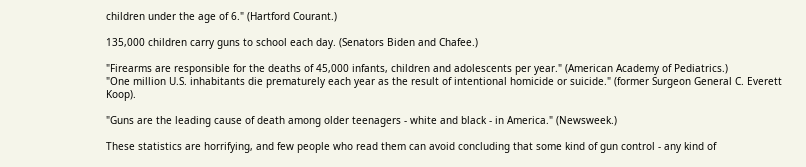children under the age of 6." (Hartford Courant.)

135,000 children carry guns to school each day. (Senators Biden and Chafee.)

"Firearms are responsible for the deaths of 45,000 infants, children and adolescents per year." (American Academy of Pediatrics.)
"One million U.S. inhabitants die prematurely each year as the result of intentional homicide or suicide." (former Surgeon General C. Everett Koop).

"Guns are the leading cause of death among older teenagers - white and black - in America." (Newsweek.)

These statistics are horrifying, and few people who read them can avoid concluding that some kind of gun control - any kind of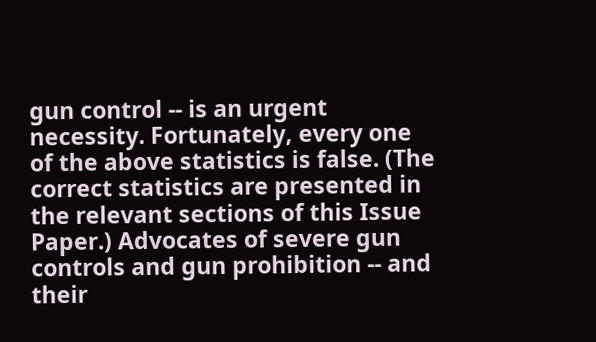gun control -- is an urgent necessity. Fortunately, every one of the above statistics is false. (The correct statistics are presented in the relevant sections of this Issue Paper.) Advocates of severe gun controls and gun prohibition -- and their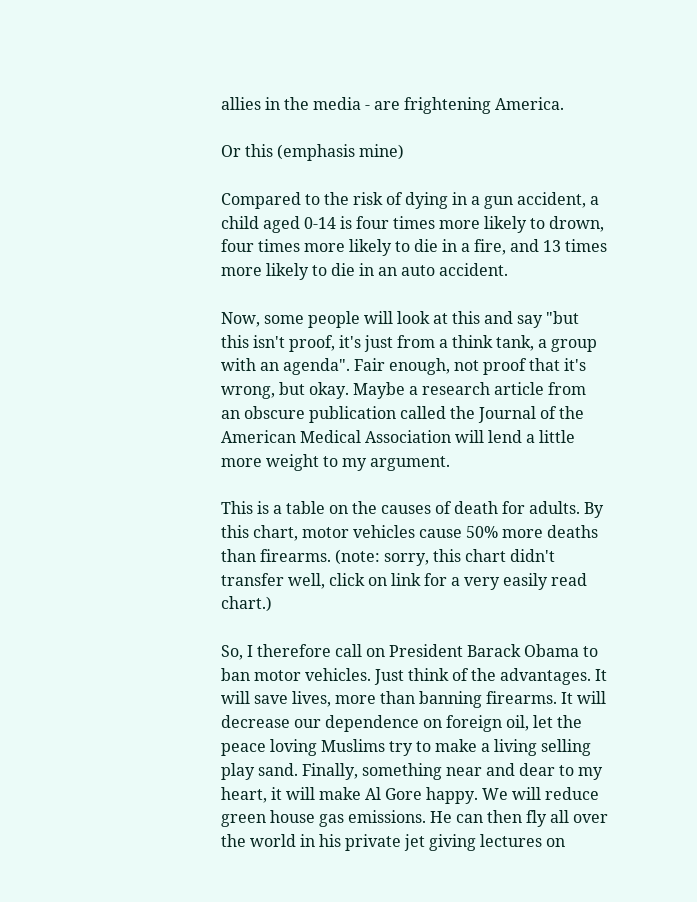allies in the media - are frightening America.

Or this (emphasis mine)

Compared to the risk of dying in a gun accident, a child aged 0-14 is four times more likely to drown, four times more likely to die in a fire, and 13 times more likely to die in an auto accident.

Now, some people will look at this and say "but this isn't proof, it's just from a think tank, a group with an agenda". Fair enough, not proof that it's wrong, but okay. Maybe a research article from an obscure publication called the Journal of the American Medical Association will lend a little more weight to my argument.

This is a table on the causes of death for adults. By this chart, motor vehicles cause 50% more deaths than firearms. (note: sorry, this chart didn't transfer well, click on link for a very easily read chart.)

So, I therefore call on President Barack Obama to ban motor vehicles. Just think of the advantages. It will save lives, more than banning firearms. It will decrease our dependence on foreign oil, let the peace loving Muslims try to make a living selling play sand. Finally, something near and dear to my heart, it will make Al Gore happy. We will reduce green house gas emissions. He can then fly all over the world in his private jet giving lectures on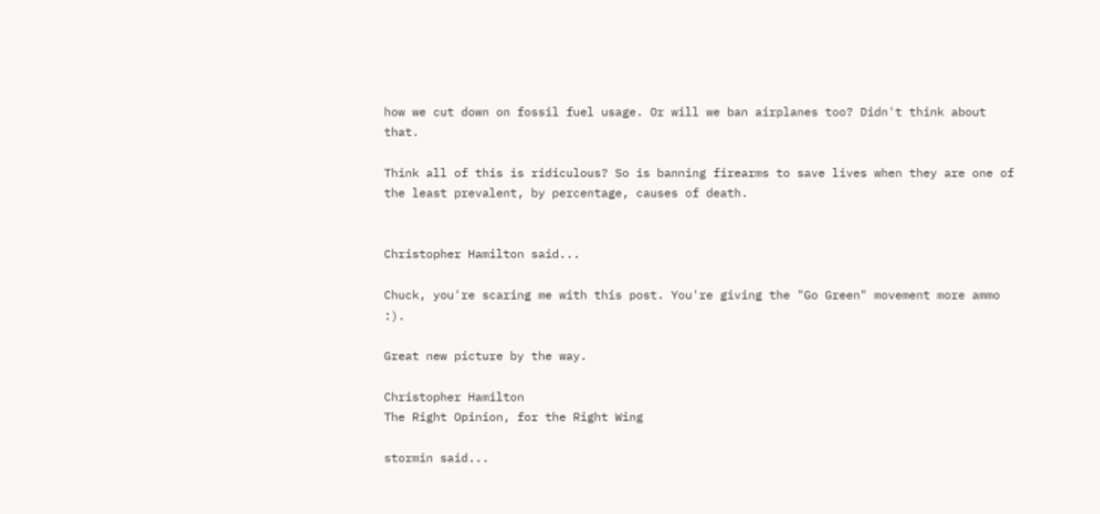how we cut down on fossil fuel usage. Or will we ban airplanes too? Didn't think about that.

Think all of this is ridiculous? So is banning firearms to save lives when they are one of the least prevalent, by percentage, causes of death.


Christopher Hamilton said...

Chuck, you're scaring me with this post. You're giving the "Go Green" movement more ammo :).

Great new picture by the way.

Christopher Hamilton
The Right Opinion, for the Right Wing

stormin said...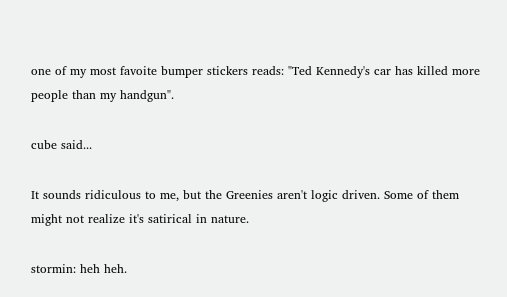one of my most favoite bumper stickers reads: "Ted Kennedy's car has killed more people than my handgun".

cube said...

It sounds ridiculous to me, but the Greenies aren't logic driven. Some of them might not realize it's satirical in nature.

stormin: heh heh.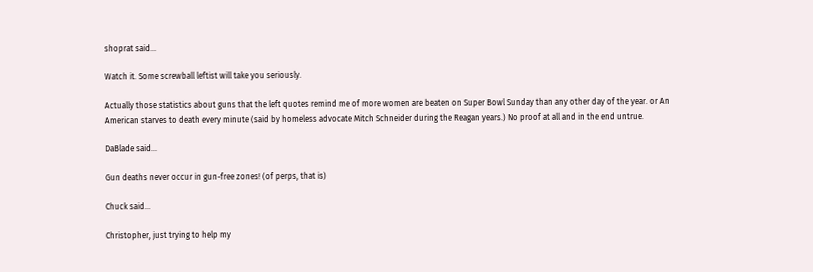shoprat said...

Watch it. Some screwball leftist will take you seriously.

Actually those statistics about guns that the left quotes remind me of more women are beaten on Super Bowl Sunday than any other day of the year. or An American starves to death every minute (said by homeless advocate Mitch Schneider during the Reagan years.) No proof at all and in the end untrue.

DaBlade said...

Gun deaths never occur in gun-free zones! (of perps, that is)

Chuck said...

Christopher, just trying to help my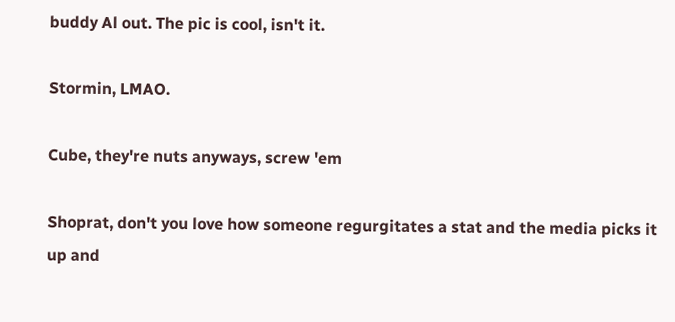buddy Al out. The pic is cool, isn't it.

Stormin, LMAO.

Cube, they're nuts anyways, screw 'em

Shoprat, don't you love how someone regurgitates a stat and the media picks it up and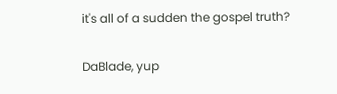it's all of a sudden the gospel truth?

DaBlade, yup